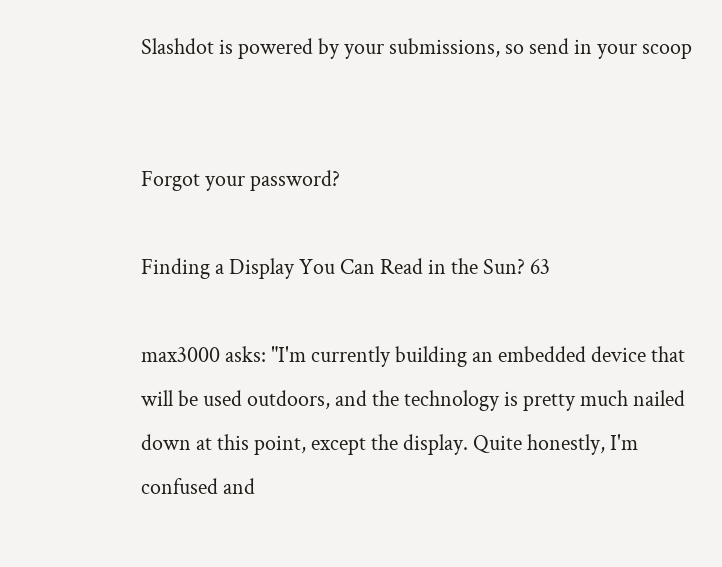Slashdot is powered by your submissions, so send in your scoop


Forgot your password?

Finding a Display You Can Read in the Sun? 63

max3000 asks: "I'm currently building an embedded device that will be used outdoors, and the technology is pretty much nailed down at this point, except the display. Quite honestly, I'm confused and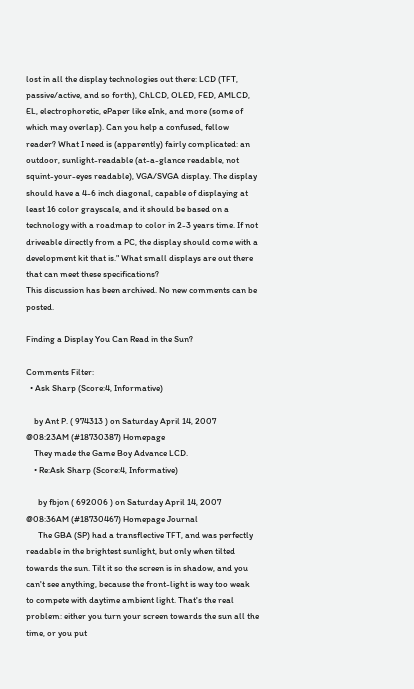lost in all the display technologies out there: LCD (TFT, passive/active, and so forth), ChLCD, OLED, FED, AMLCD, EL, electrophoretic, ePaper like eInk, and more (some of which may overlap). Can you help a confused, fellow reader? What I need is (apparently) fairly complicated: an outdoor, sunlight-readable (at-a-glance readable, not squint-your-eyes readable), VGA/SVGA display. The display should have a 4-6 inch diagonal, capable of displaying at least 16 color grayscale, and it should be based on a technology with a roadmap to color in 2-3 years time. If not driveable directly from a PC, the display should come with a development kit that is." What small displays are out there that can meet these specifications?
This discussion has been archived. No new comments can be posted.

Finding a Display You Can Read in the Sun?

Comments Filter:
  • Ask Sharp (Score:4, Informative)

    by Ant P. ( 974313 ) on Saturday April 14, 2007 @08:23AM (#18730387) Homepage
    They made the Game Boy Advance LCD.
    • Re:Ask Sharp (Score:4, Informative)

      by fbjon ( 692006 ) on Saturday April 14, 2007 @08:36AM (#18730467) Homepage Journal
      The GBA (SP) had a transflective TFT, and was perfectly readable in the brightest sunlight, but only when tilted towards the sun. Tilt it so the screen is in shadow, and you can't see anything, because the front-light is way too weak to compete with daytime ambient light. That's the real problem: either you turn your screen towards the sun all the time, or you put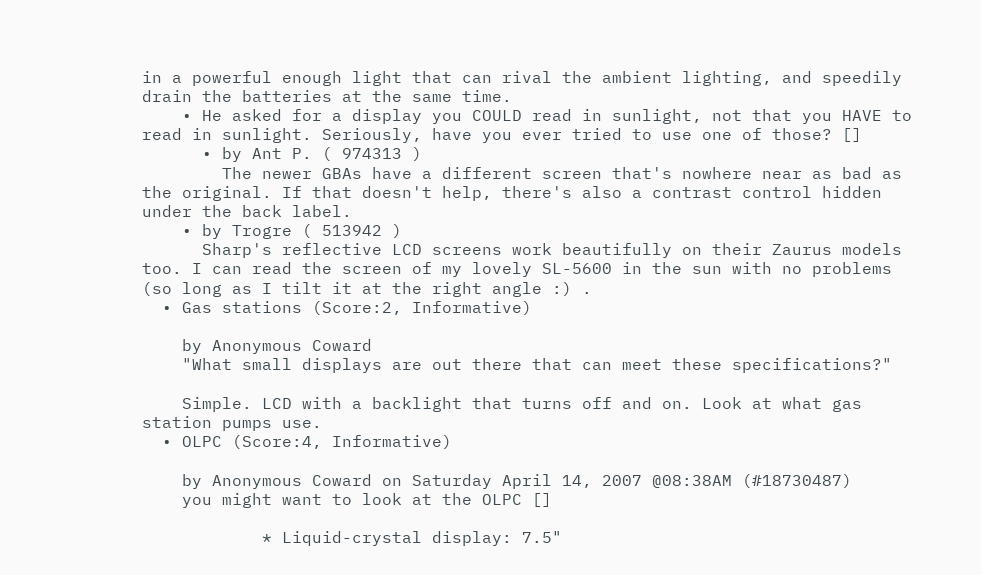in a powerful enough light that can rival the ambient lighting, and speedily drain the batteries at the same time.
    • He asked for a display you COULD read in sunlight, not that you HAVE to read in sunlight. Seriously, have you ever tried to use one of those? []
      • by Ant P. ( 974313 )
        The newer GBAs have a different screen that's nowhere near as bad as the original. If that doesn't help, there's also a contrast control hidden under the back label.
    • by Trogre ( 513942 )
      Sharp's reflective LCD screens work beautifully on their Zaurus models too. I can read the screen of my lovely SL-5600 in the sun with no problems (so long as I tilt it at the right angle :) .
  • Gas stations (Score:2, Informative)

    by Anonymous Coward
    "What small displays are out there that can meet these specifications?"

    Simple. LCD with a backlight that turns off and on. Look at what gas station pumps use.
  • OLPC (Score:4, Informative)

    by Anonymous Coward on Saturday April 14, 2007 @08:38AM (#18730487)
    you might want to look at the OLPC []

            * Liquid-crystal display: 7.5"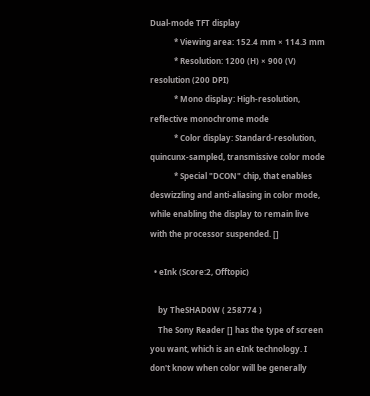Dual-mode TFT display
            * Viewing area: 152.4 mm × 114.3 mm
            * Resolution: 1200 (H) × 900 (V) resolution (200 DPI)
            * Mono display: High-resolution, reflective monochrome mode
            * Color display: Standard-resolution, quincunx-sampled, transmissive color mode
            * Special "DCON" chip, that enables deswizzling and anti-aliasing in color mode, while enabling the display to remain live with the processor suspended. []

  • eInk (Score:2, Offtopic)

    by TheSHAD0W ( 258774 )
    The Sony Reader [] has the type of screen you want, which is an eInk technology. I don't know when color will be generally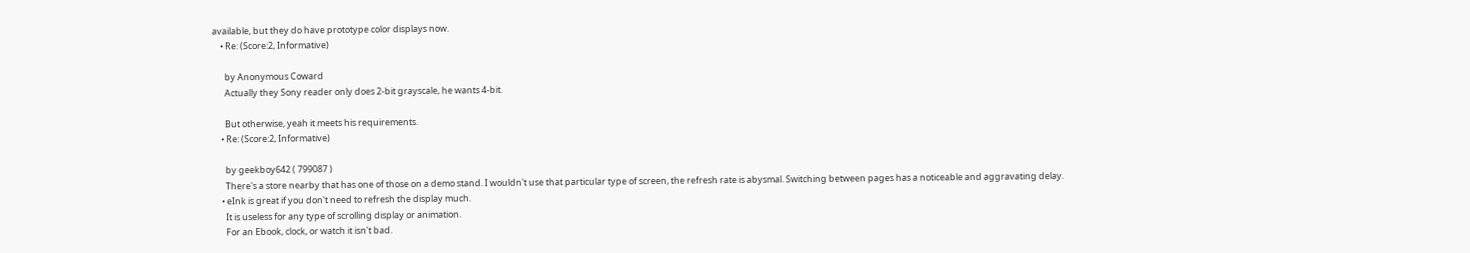available, but they do have prototype color displays now.
    • Re: (Score:2, Informative)

      by Anonymous Coward
      Actually they Sony reader only does 2-bit grayscale, he wants 4-bit.

      But otherwise, yeah it meets his requirements.
    • Re: (Score:2, Informative)

      by geekboy642 ( 799087 )
      There's a store nearby that has one of those on a demo stand. I wouldn't use that particular type of screen, the refresh rate is abysmal. Switching between pages has a noticeable and aggravating delay.
    • eInk is great if you don't need to refresh the display much.
      It is useless for any type of scrolling display or animation.
      For an Ebook, clock, or watch it isn't bad.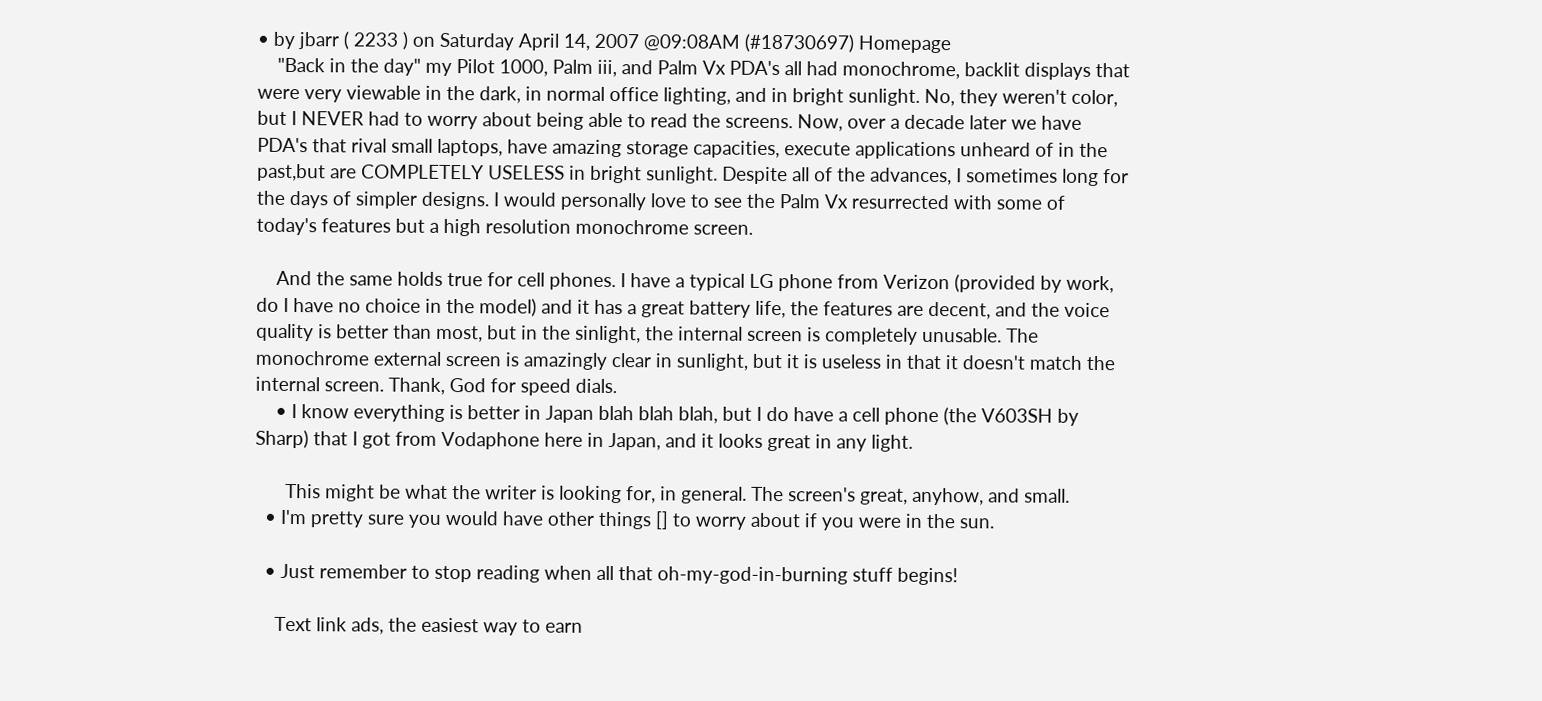• by jbarr ( 2233 ) on Saturday April 14, 2007 @09:08AM (#18730697) Homepage
    "Back in the day" my Pilot 1000, Palm iii, and Palm Vx PDA's all had monochrome, backlit displays that were very viewable in the dark, in normal office lighting, and in bright sunlight. No, they weren't color, but I NEVER had to worry about being able to read the screens. Now, over a decade later we have PDA's that rival small laptops, have amazing storage capacities, execute applications unheard of in the past,but are COMPLETELY USELESS in bright sunlight. Despite all of the advances, I sometimes long for the days of simpler designs. I would personally love to see the Palm Vx resurrected with some of today's features but a high resolution monochrome screen.

    And the same holds true for cell phones. I have a typical LG phone from Verizon (provided by work, do I have no choice in the model) and it has a great battery life, the features are decent, and the voice quality is better than most, but in the sinlight, the internal screen is completely unusable. The monochrome external screen is amazingly clear in sunlight, but it is useless in that it doesn't match the internal screen. Thank, God for speed dials.
    • I know everything is better in Japan blah blah blah, but I do have a cell phone (the V603SH by Sharp) that I got from Vodaphone here in Japan, and it looks great in any light.

      This might be what the writer is looking for, in general. The screen's great, anyhow, and small.
  • I'm pretty sure you would have other things [] to worry about if you were in the sun.

  • Just remember to stop reading when all that oh-my-god-in-burning stuff begins!

    Text link ads, the easiest way to earn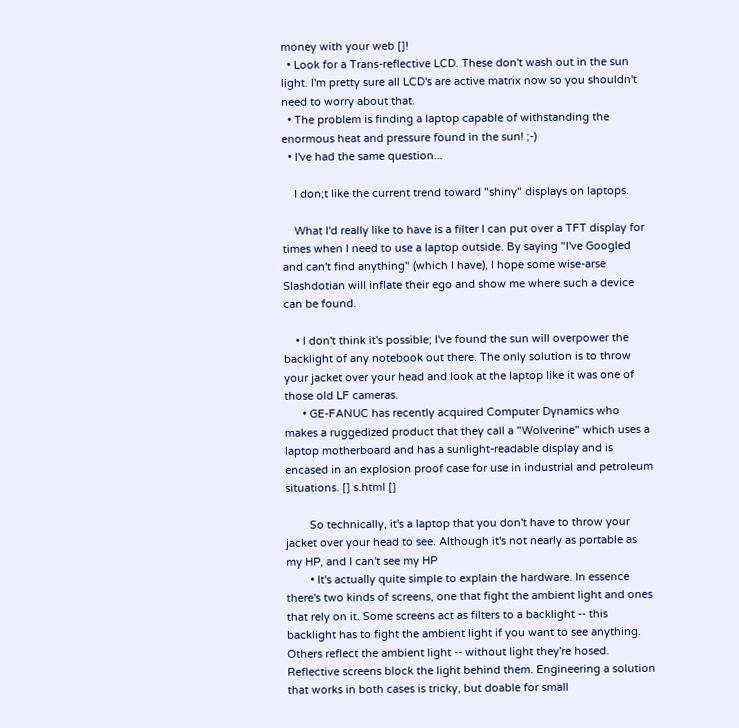money with your web []!
  • Look for a Trans-reflective LCD. These don't wash out in the sun light. I'm pretty sure all LCD's are active matrix now so you shouldn't need to worry about that.
  • The problem is finding a laptop capable of withstanding the enormous heat and pressure found in the sun! ;-)
  • I've had the same question...

    I don;t like the current trend toward "shiny" displays on laptops.

    What I'd really like to have is a filter I can put over a TFT display for times when I need to use a laptop outside. By saying "I've Googled and can't find anything" (which I have), I hope some wise-arse Slashdotian will inflate their ego and show me where such a device can be found.

    • I don't think it's possible; I've found the sun will overpower the backlight of any notebook out there. The only solution is to throw your jacket over your head and look at the laptop like it was one of those old LF cameras.
      • GE-FANUC has recently acquired Computer Dynamics who makes a ruggedized product that they call a "Wolverine" which uses a laptop motherboard and has a sunlight-readable display and is encased in an explosion proof case for use in industrial and petroleum situations. [] s.html []

        So technically, it's a laptop that you don't have to throw your jacket over your head to see. Although it's not nearly as portable as my HP, and I can't see my HP
        • It's actually quite simple to explain the hardware. In essence there's two kinds of screens, one that fight the ambient light and ones that rely on it. Some screens act as filters to a backlight -- this backlight has to fight the ambient light if you want to see anything. Others reflect the ambient light -- without light they're hosed. Reflective screens block the light behind them. Engineering a solution that works in both cases is tricky, but doable for small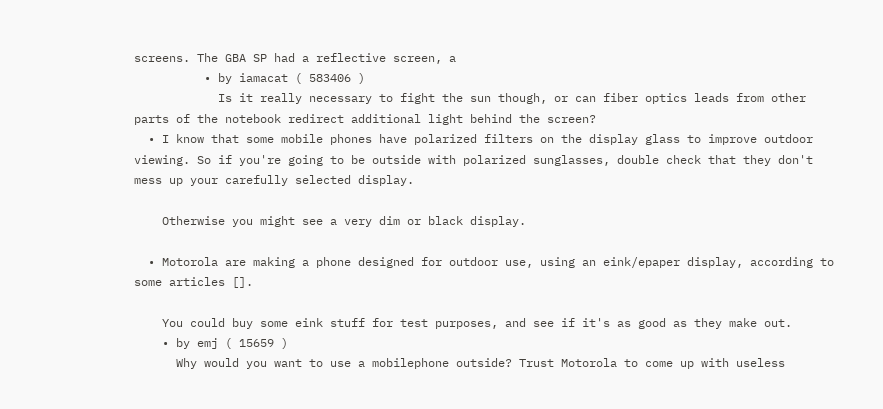screens. The GBA SP had a reflective screen, a
          • by iamacat ( 583406 )
            Is it really necessary to fight the sun though, or can fiber optics leads from other parts of the notebook redirect additional light behind the screen?
  • I know that some mobile phones have polarized filters on the display glass to improve outdoor viewing. So if you're going to be outside with polarized sunglasses, double check that they don't mess up your carefully selected display.

    Otherwise you might see a very dim or black display.

  • Motorola are making a phone designed for outdoor use, using an eink/epaper display, according to some articles [].

    You could buy some eink stuff for test purposes, and see if it's as good as they make out.
    • by emj ( 15659 )
      Why would you want to use a mobilephone outside? Trust Motorola to come up with useless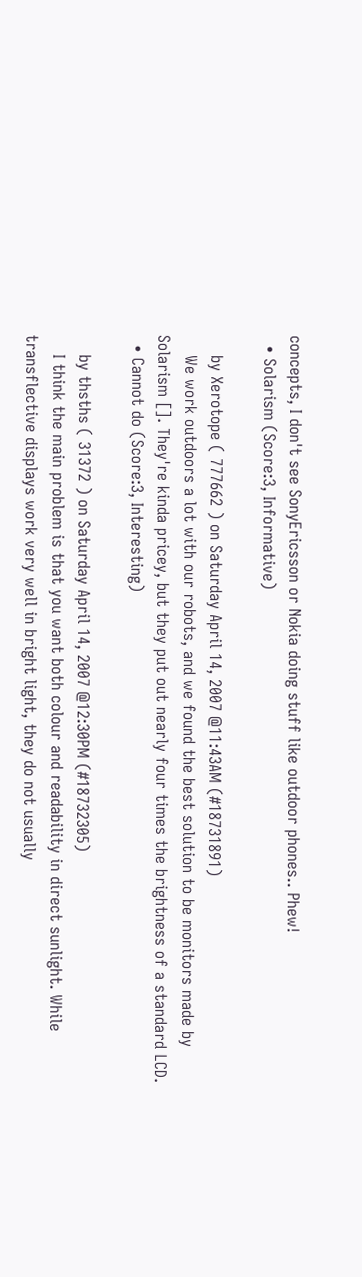concepts, I don't see SonyEricsson or Nokia doing stuff like outdoor phones.. Phew!
  • Solarism (Score:3, Informative)

    by Xerotope ( 777662 ) on Saturday April 14, 2007 @11:43AM (#18731891)
    We work outdoors a lot with our robots, and we found the best solution to be monitors made by Solarism []. They're kinda pricey, but they put out nearly four times the brightness of a standard LCD.
  • Cannot do (Score:3, Interesting)

    by thsths ( 31372 ) on Saturday April 14, 2007 @12:30PM (#18732305)
    I think the main problem is that you want both colour and readability in direct sunlight. While transflective displays work very well in bright light, they do not usually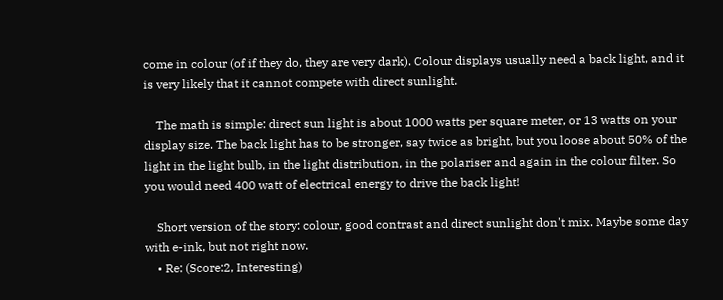come in colour (of if they do, they are very dark). Colour displays usually need a back light, and it is very likely that it cannot compete with direct sunlight.

    The math is simple: direct sun light is about 1000 watts per square meter, or 13 watts on your display size. The back light has to be stronger, say twice as bright, but you loose about 50% of the light in the light bulb, in the light distribution, in the polariser and again in the colour filter. So you would need 400 watt of electrical energy to drive the back light!

    Short version of the story: colour, good contrast and direct sunlight don't mix. Maybe some day with e-ink, but not right now.
    • Re: (Score:2, Interesting)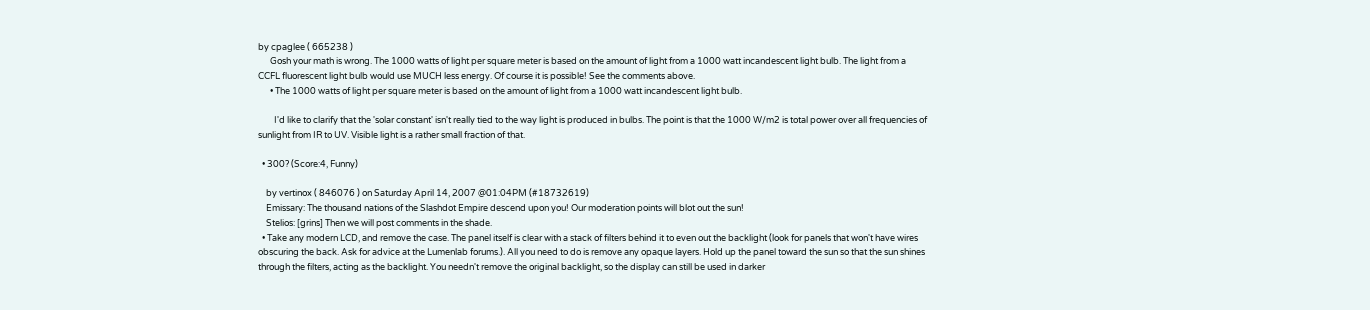by cpaglee ( 665238 )
      Gosh your math is wrong. The 1000 watts of light per square meter is based on the amount of light from a 1000 watt incandescent light bulb. The light from a CCFL fluorescent light bulb would use MUCH less energy. Of course it is possible! See the comments above.
      • The 1000 watts of light per square meter is based on the amount of light from a 1000 watt incandescent light bulb.

        I'd like to clarify that the 'solar constant' isn't really tied to the way light is produced in bulbs. The point is that the 1000 W/m2 is total power over all frequencies of sunlight from IR to UV. Visible light is a rather small fraction of that.

  • 300? (Score:4, Funny)

    by vertinox ( 846076 ) on Saturday April 14, 2007 @01:04PM (#18732619)
    Emissary: The thousand nations of the Slashdot Empire descend upon you! Our moderation points will blot out the sun!
    Stelios: [grins] Then we will post comments in the shade.
  • Take any modern LCD, and remove the case. The panel itself is clear with a stack of filters behind it to even out the backlight (look for panels that won't have wires obscuring the back. Ask for advice at the Lumenlab forums.). All you need to do is remove any opaque layers. Hold up the panel toward the sun so that the sun shines through the filters, acting as the backlight. You needn't remove the original backlight, so the display can still be used in darker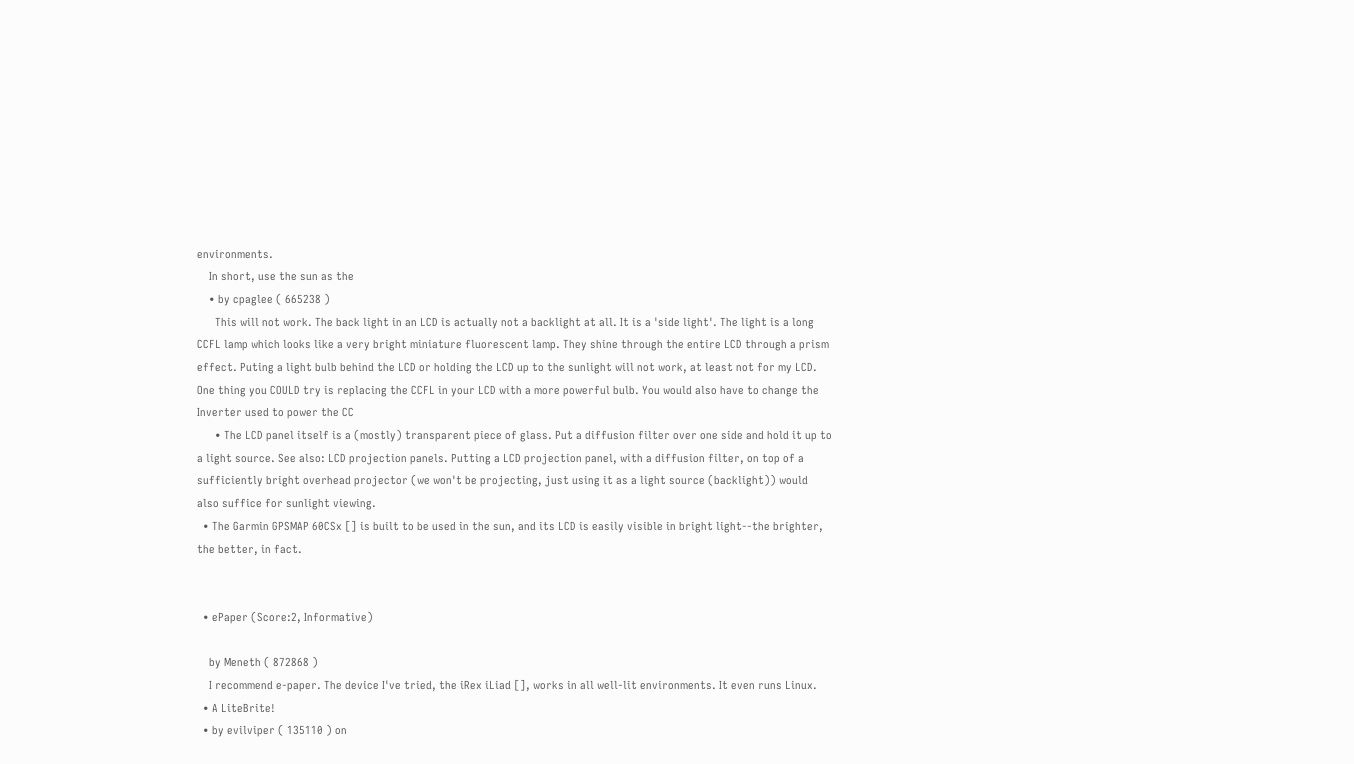environments.
    In short, use the sun as the
    • by cpaglee ( 665238 )
      This will not work. The back light in an LCD is actually not a backlight at all. It is a 'side light'. The light is a long CCFL lamp which looks like a very bright miniature fluorescent lamp. They shine through the entire LCD through a prism effect. Puting a light bulb behind the LCD or holding the LCD up to the sunlight will not work, at least not for my LCD. One thing you COULD try is replacing the CCFL in your LCD with a more powerful bulb. You would also have to change the Inverter used to power the CC
      • The LCD panel itself is a (mostly) transparent piece of glass. Put a diffusion filter over one side and hold it up to a light source. See also: LCD projection panels. Putting a LCD projection panel, with a diffusion filter, on top of a sufficiently bright overhead projector (we won't be projecting, just using it as a light source (backlight)) would also suffice for sunlight viewing.
  • The Garmin GPSMAP 60CSx [] is built to be used in the sun, and its LCD is easily visible in bright light--the brighter, the better, in fact.


  • ePaper (Score:2, Informative)

    by Meneth ( 872868 )
    I recommend e-paper. The device I've tried, the iRex iLiad [], works in all well-lit environments. It even runs Linux.
  • A LiteBrite!
  • by evilviper ( 135110 ) on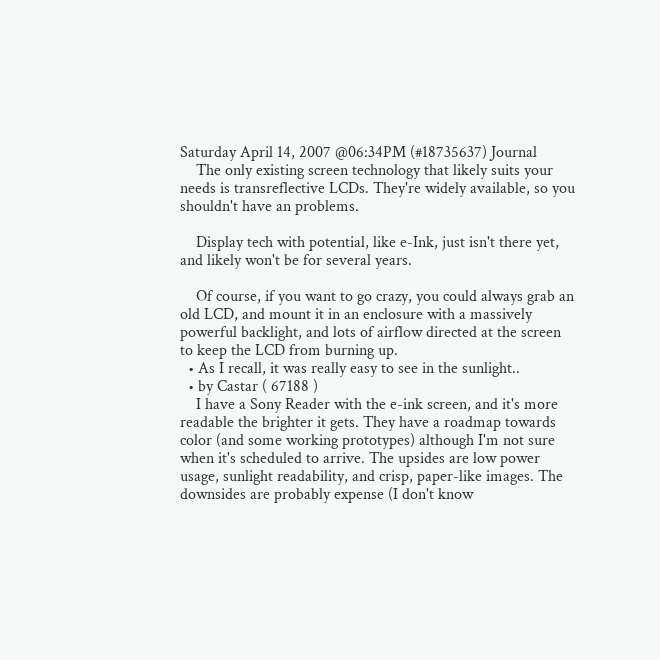Saturday April 14, 2007 @06:34PM (#18735637) Journal
    The only existing screen technology that likely suits your needs is transreflective LCDs. They're widely available, so you shouldn't have an problems.

    Display tech with potential, like e-Ink, just isn't there yet, and likely won't be for several years.

    Of course, if you want to go crazy, you could always grab an old LCD, and mount it in an enclosure with a massively powerful backlight, and lots of airflow directed at the screen to keep the LCD from burning up.
  • As I recall, it was really easy to see in the sunlight..
  • by Castar ( 67188 )
    I have a Sony Reader with the e-ink screen, and it's more readable the brighter it gets. They have a roadmap towards color (and some working prototypes) although I'm not sure when it's scheduled to arrive. The upsides are low power usage, sunlight readability, and crisp, paper-like images. The downsides are probably expense (I don't know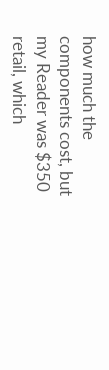how much the components cost, but my Reader was $350 retail, which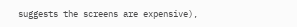suggests the screens are expensive),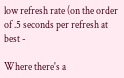low refresh rate (on the order of .5 seconds per refresh at best -

Where there's a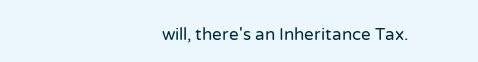will, there's an Inheritance Tax.